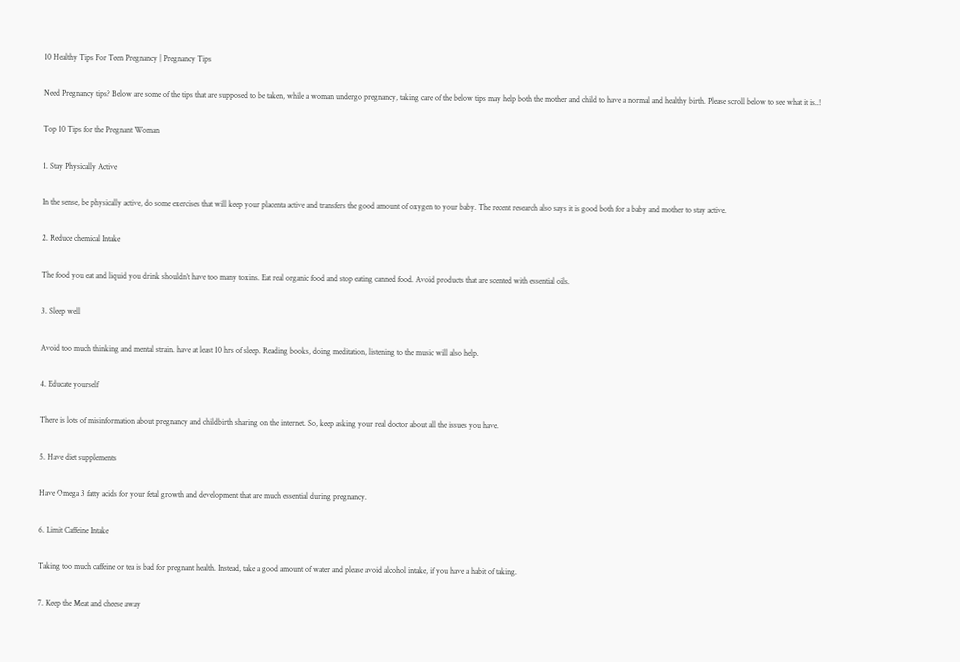10 Healthy Tips For Teen Pregnancy | Pregnancy Tips

Need Pregnancy tips? Below are some of the tips that are supposed to be taken, while a woman undergo pregnancy, taking care of the below tips may help both the mother and child to have a normal and healthy birth. Please scroll below to see what it is..!

Top 10 Tips for the Pregnant Woman

1. Stay Physically Active

In the sense, be physically active, do some exercises that will keep your placenta active and transfers the good amount of oxygen to your baby. The recent research also says it is good both for a baby and mother to stay active.

2. Reduce chemical Intake

The food you eat and liquid you drink shouldn’t have too many toxins. Eat real organic food and stop eating canned food. Avoid products that are scented with essential oils.

3. Sleep well

Avoid too much thinking and mental strain. have at least 10 hrs of sleep. Reading books, doing meditation, listening to the music will also help.

4. Educate yourself

There is lots of misinformation about pregnancy and childbirth sharing on the internet. So, keep asking your real doctor about all the issues you have.

5. Have diet supplements

Have Omega 3 fatty acids for your fetal growth and development that are much essential during pregnancy.

6. Limit Caffeine Intake

Taking too much caffeine or tea is bad for pregnant health. Instead, take a good amount of water and please avoid alcohol intake, if you have a habit of taking.

7. Keep the Meat and cheese away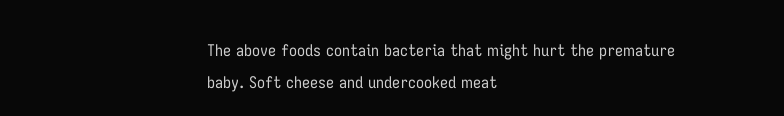The above foods contain bacteria that might hurt the premature baby. Soft cheese and undercooked meat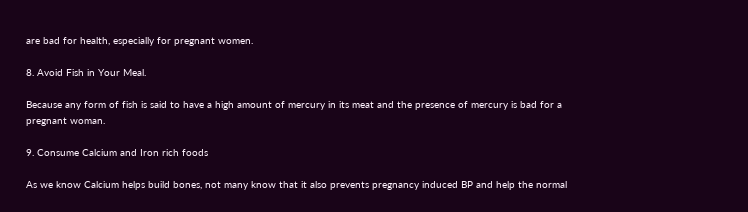are bad for health, especially for pregnant women.

8. Avoid Fish in Your Meal.

Because any form of fish is said to have a high amount of mercury in its meat and the presence of mercury is bad for a pregnant woman.

9. Consume Calcium and Iron rich foods

As we know Calcium helps build bones, not many know that it also prevents pregnancy induced BP and help the normal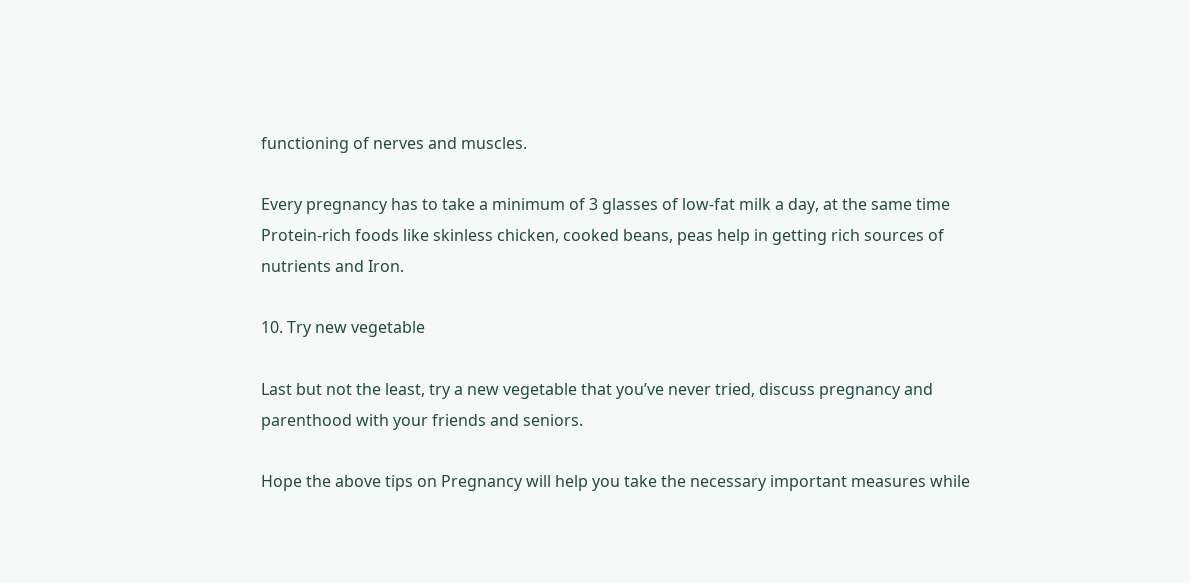functioning of nerves and muscles.

Every pregnancy has to take a minimum of 3 glasses of low-fat milk a day, at the same time Protein-rich foods like skinless chicken, cooked beans, peas help in getting rich sources of nutrients and Iron.

10. Try new vegetable

Last but not the least, try a new vegetable that you’ve never tried, discuss pregnancy and parenthood with your friends and seniors.

Hope the above tips on Pregnancy will help you take the necessary important measures while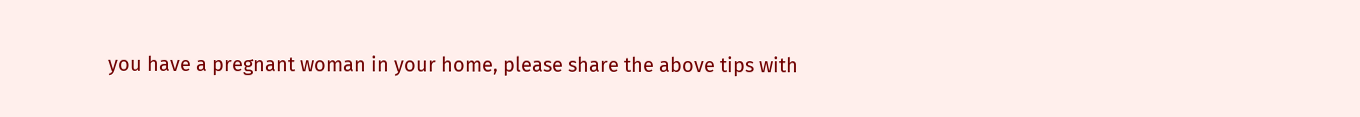you have a pregnant woman in your home, please share the above tips with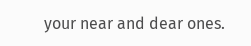your near and dear ones.